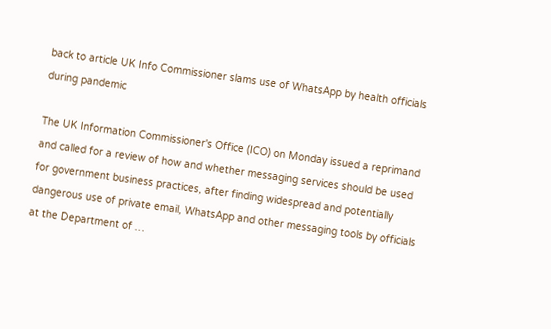back to article UK Info Commissioner slams use of WhatsApp by health officials during pandemic

The UK Information Commissioner's Office (ICO) on Monday issued a reprimand and called for a review of how and whether messaging services should be used for government business practices, after finding widespread and potentially dangerous use of private email, WhatsApp and other messaging tools by officials at the Department of …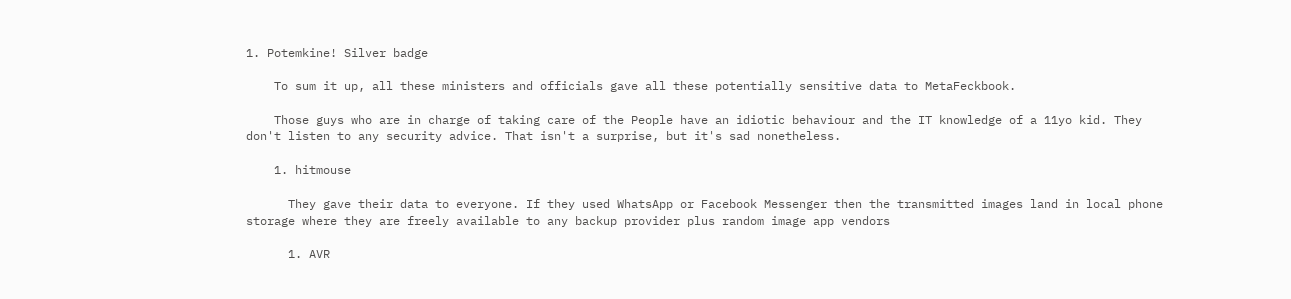1. Potemkine! Silver badge

    To sum it up, all these ministers and officials gave all these potentially sensitive data to MetaFeckbook.

    Those guys who are in charge of taking care of the People have an idiotic behaviour and the IT knowledge of a 11yo kid. They don't listen to any security advice. That isn't a surprise, but it's sad nonetheless.

    1. hitmouse

      They gave their data to everyone. If they used WhatsApp or Facebook Messenger then the transmitted images land in local phone storage where they are freely available to any backup provider plus random image app vendors

      1. AVR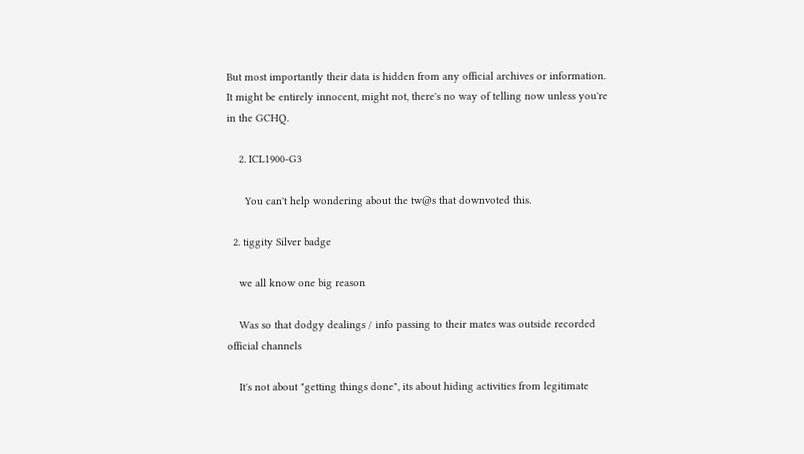But most importantly their data is hidden from any official archives or information. It might be entirely innocent, might not, there's no way of telling now unless you're in the GCHQ.

    2. ICL1900-G3

      You can't help wondering about the tw@s that downvoted this.

  2. tiggity Silver badge

    we all know one big reason

    Was so that dodgy dealings / info passing to their mates was outside recorded official channels

    It's not about "getting things done", its about hiding activities from legitimate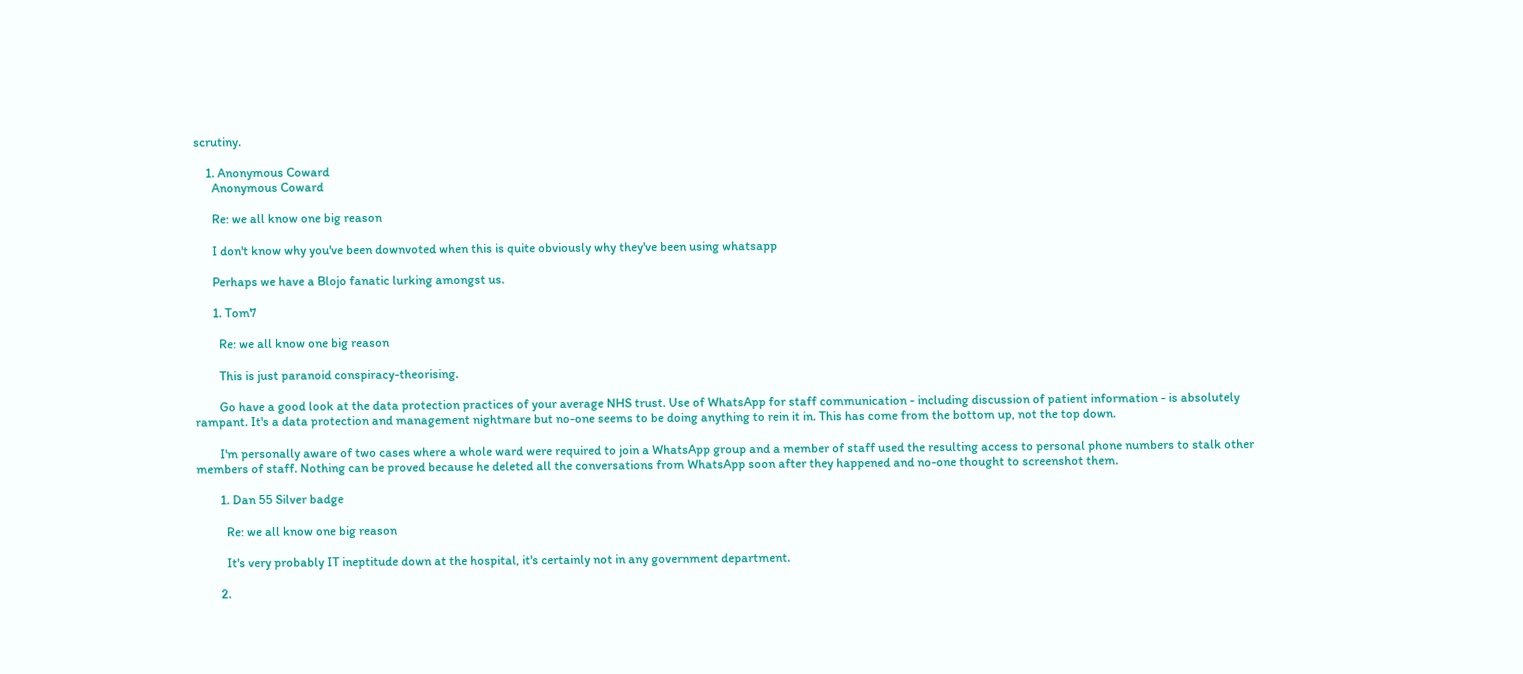scrutiny.

    1. Anonymous Coward
      Anonymous Coward

      Re: we all know one big reason

      I don't know why you've been downvoted when this is quite obviously why they've been using whatsapp

      Perhaps we have a Blojo fanatic lurking amongst us.

      1. Tom7

        Re: we all know one big reason

        This is just paranoid conspiracy-theorising.

        Go have a good look at the data protection practices of your average NHS trust. Use of WhatsApp for staff communication - including discussion of patient information - is absolutely rampant. It's a data protection and management nightmare but no-one seems to be doing anything to rein it in. This has come from the bottom up, not the top down.

        I'm personally aware of two cases where a whole ward were required to join a WhatsApp group and a member of staff used the resulting access to personal phone numbers to stalk other members of staff. Nothing can be proved because he deleted all the conversations from WhatsApp soon after they happened and no-one thought to screenshot them.

        1. Dan 55 Silver badge

          Re: we all know one big reason

          It's very probably IT ineptitude down at the hospital, it's certainly not in any government department.

        2.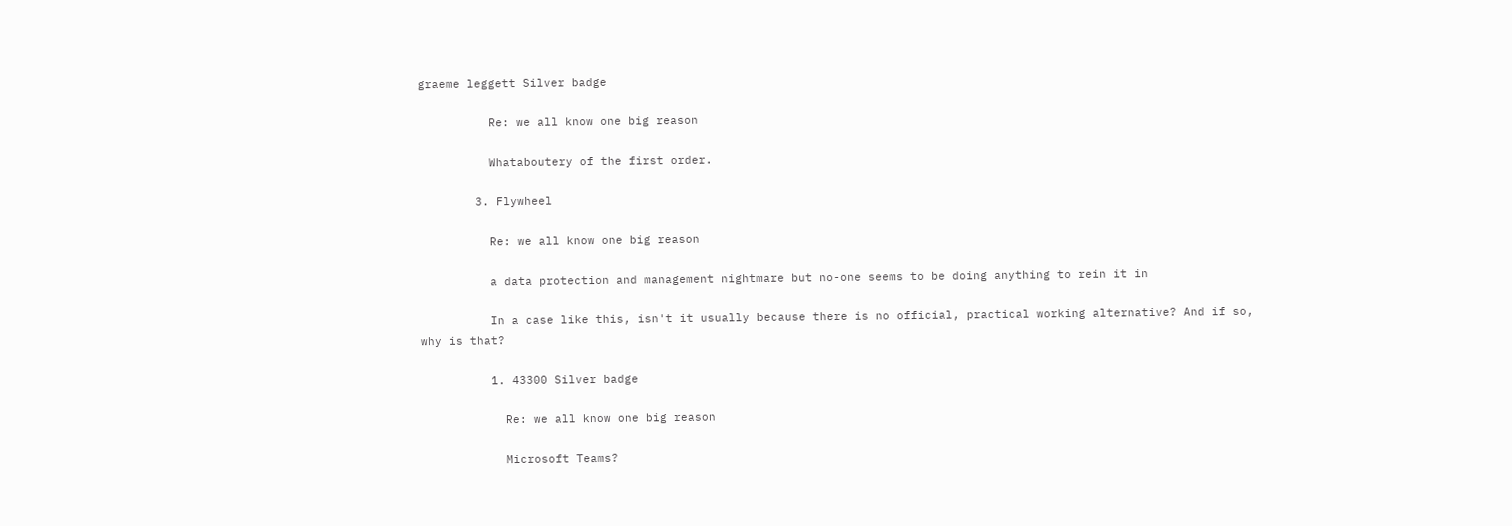graeme leggett Silver badge

          Re: we all know one big reason

          Whataboutery of the first order.

        3. Flywheel

          Re: we all know one big reason

          a data protection and management nightmare but no-one seems to be doing anything to rein it in

          In a case like this, isn't it usually because there is no official, practical working alternative? And if so, why is that?

          1. 43300 Silver badge

            Re: we all know one big reason

            Microsoft Teams?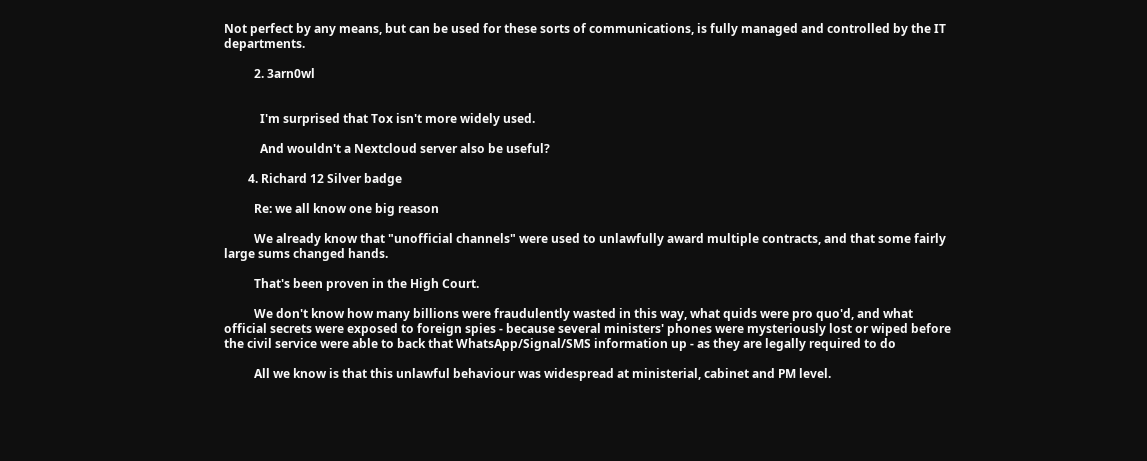Not perfect by any means, but can be used for these sorts of communications, is fully managed and controlled by the IT departments.

          2. 3arn0wl


            I'm surprised that Tox isn't more widely used.

            And wouldn't a Nextcloud server also be useful?

        4. Richard 12 Silver badge

          Re: we all know one big reason

          We already know that "unofficial channels" were used to unlawfully award multiple contracts, and that some fairly large sums changed hands.

          That's been proven in the High Court.

          We don't know how many billions were fraudulently wasted in this way, what quids were pro quo'd, and what official secrets were exposed to foreign spies - because several ministers' phones were mysteriously lost or wiped before the civil service were able to back that WhatsApp/Signal/SMS information up - as they are legally required to do

          All we know is that this unlawful behaviour was widespread at ministerial, cabinet and PM level.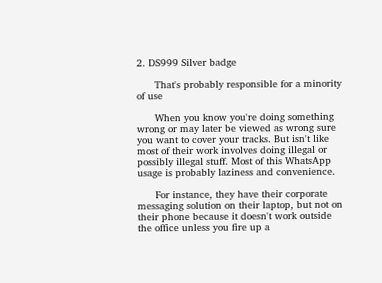2. DS999 Silver badge

      That's probably responsible for a minority of use

      When you know you're doing something wrong or may later be viewed as wrong sure you want to cover your tracks. But isn't like most of their work involves doing illegal or possibly illegal stuff. Most of this WhatsApp usage is probably laziness and convenience.

      For instance, they have their corporate messaging solution on their laptop, but not on their phone because it doesn't work outside the office unless you fire up a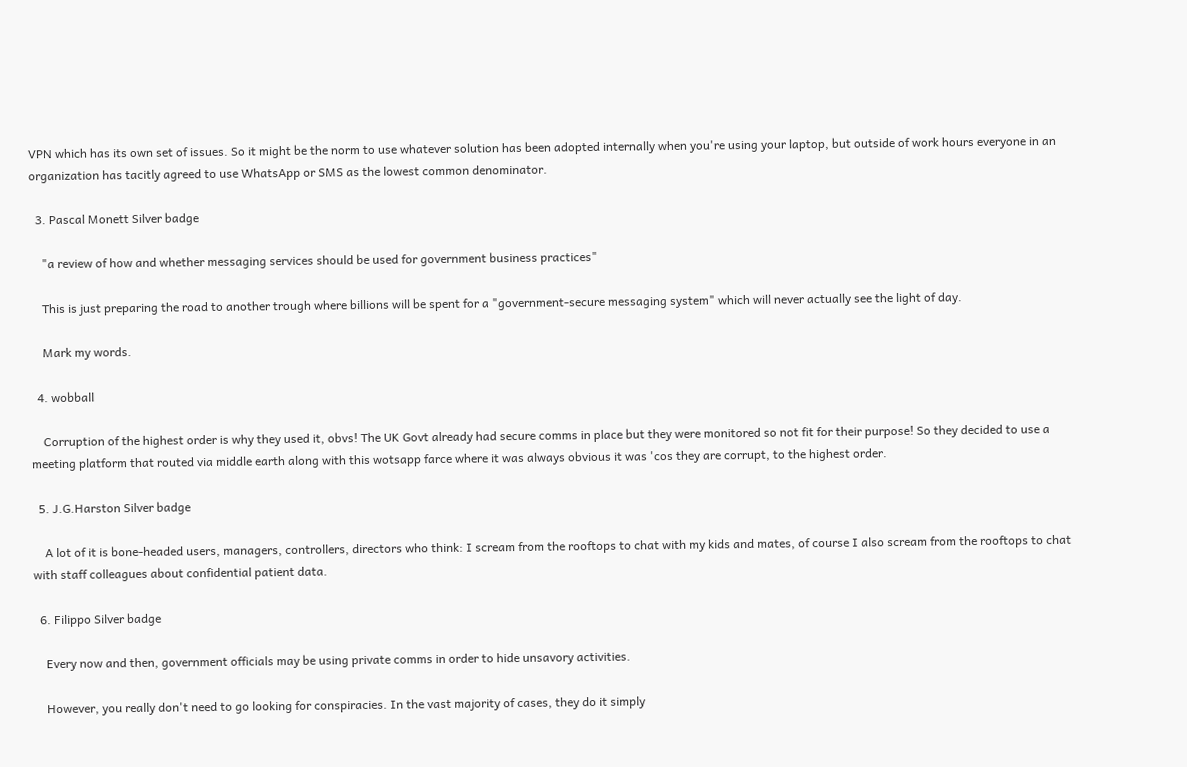VPN which has its own set of issues. So it might be the norm to use whatever solution has been adopted internally when you're using your laptop, but outside of work hours everyone in an organization has tacitly agreed to use WhatsApp or SMS as the lowest common denominator.

  3. Pascal Monett Silver badge

    "a review of how and whether messaging services should be used for government business practices"

    This is just preparing the road to another trough where billions will be spent for a "government-secure messaging system" which will never actually see the light of day.

    Mark my words.

  4. wobball

    Corruption of the highest order is why they used it, obvs! The UK Govt already had secure comms in place but they were monitored so not fit for their purpose! So they decided to use a meeting platform that routed via middle earth along with this wotsapp farce where it was always obvious it was 'cos they are corrupt, to the highest order.

  5. J.G.Harston Silver badge

    A lot of it is bone-headed users, managers, controllers, directors who think: I scream from the rooftops to chat with my kids and mates, of course I also scream from the rooftops to chat with staff colleagues about confidential patient data.

  6. Filippo Silver badge

    Every now and then, government officials may be using private comms in order to hide unsavory activities.

    However, you really don't need to go looking for conspiracies. In the vast majority of cases, they do it simply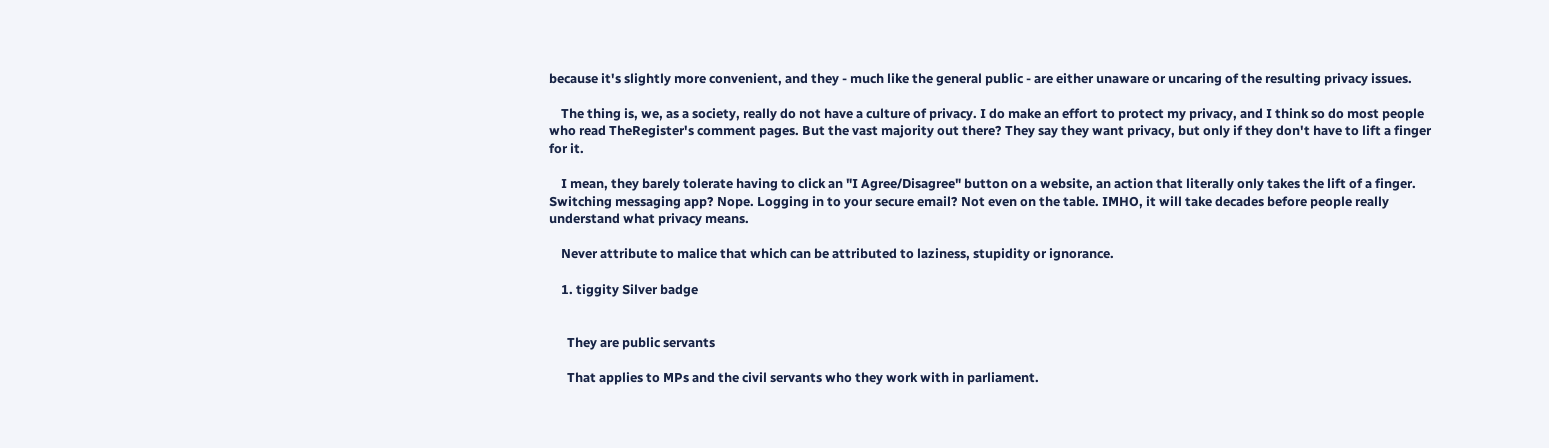because it's slightly more convenient, and they - much like the general public - are either unaware or uncaring of the resulting privacy issues.

    The thing is, we, as a society, really do not have a culture of privacy. I do make an effort to protect my privacy, and I think so do most people who read TheRegister's comment pages. But the vast majority out there? They say they want privacy, but only if they don't have to lift a finger for it.

    I mean, they barely tolerate having to click an "I Agree/Disagree" button on a website, an action that literally only takes the lift of a finger. Switching messaging app? Nope. Logging in to your secure email? Not even on the table. IMHO, it will take decades before people really understand what privacy means.

    Never attribute to malice that which can be attributed to laziness, stupidity or ignorance.

    1. tiggity Silver badge


      They are public servants

      That applies to MPs and the civil servants who they work with in parliament.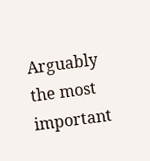Arguably the most important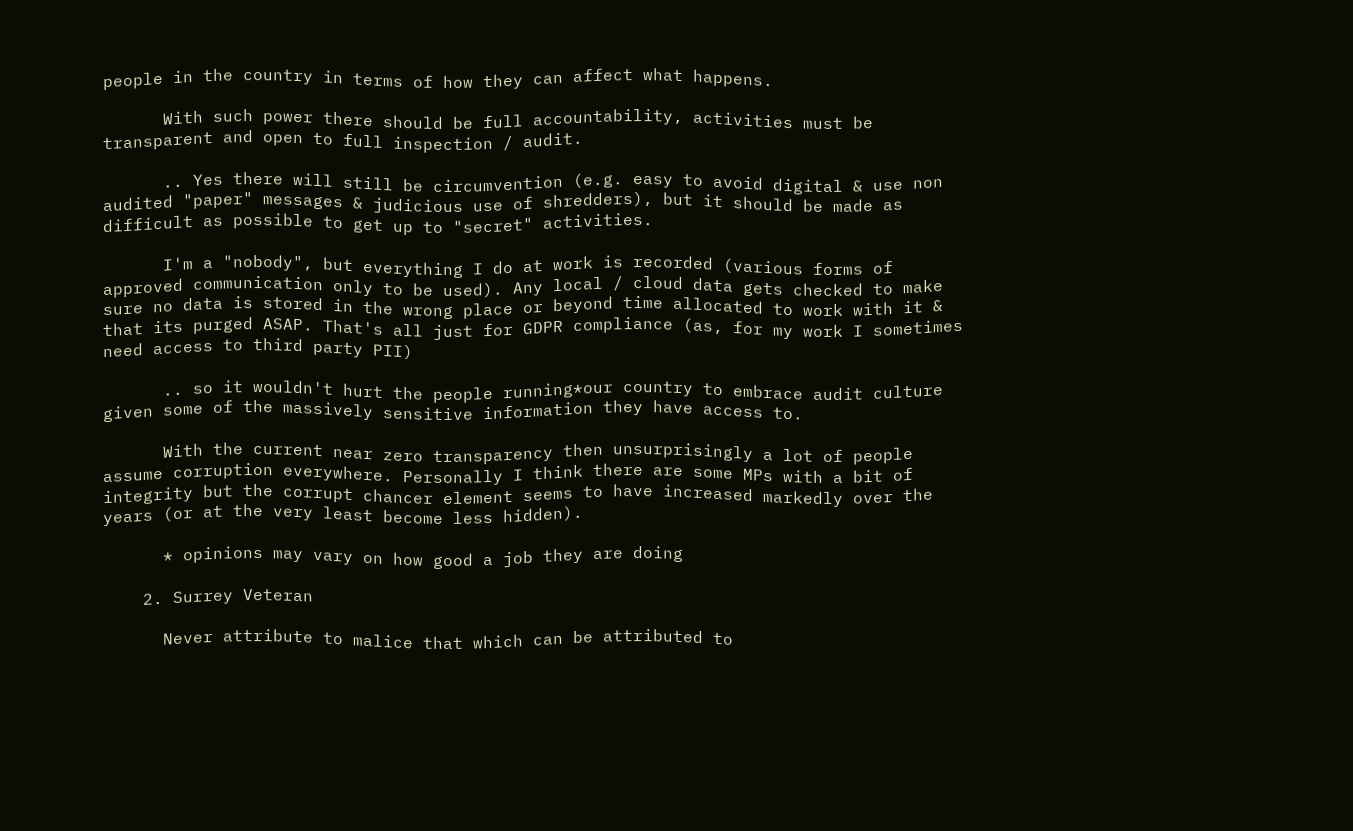people in the country in terms of how they can affect what happens.

      With such power there should be full accountability, activities must be transparent and open to full inspection / audit.

      .. Yes there will still be circumvention (e.g. easy to avoid digital & use non audited "paper" messages & judicious use of shredders), but it should be made as difficult as possible to get up to "secret" activities.

      I'm a "nobody", but everything I do at work is recorded (various forms of approved communication only to be used). Any local / cloud data gets checked to make sure no data is stored in the wrong place or beyond time allocated to work with it & that its purged ASAP. That's all just for GDPR compliance (as, for my work I sometimes need access to third party PII)

      .. so it wouldn't hurt the people running*our country to embrace audit culture given some of the massively sensitive information they have access to.

      With the current near zero transparency then unsurprisingly a lot of people assume corruption everywhere. Personally I think there are some MPs with a bit of integrity but the corrupt chancer element seems to have increased markedly over the years (or at the very least become less hidden).

      * opinions may vary on how good a job they are doing

    2. Surrey Veteran

      Never attribute to malice that which can be attributed to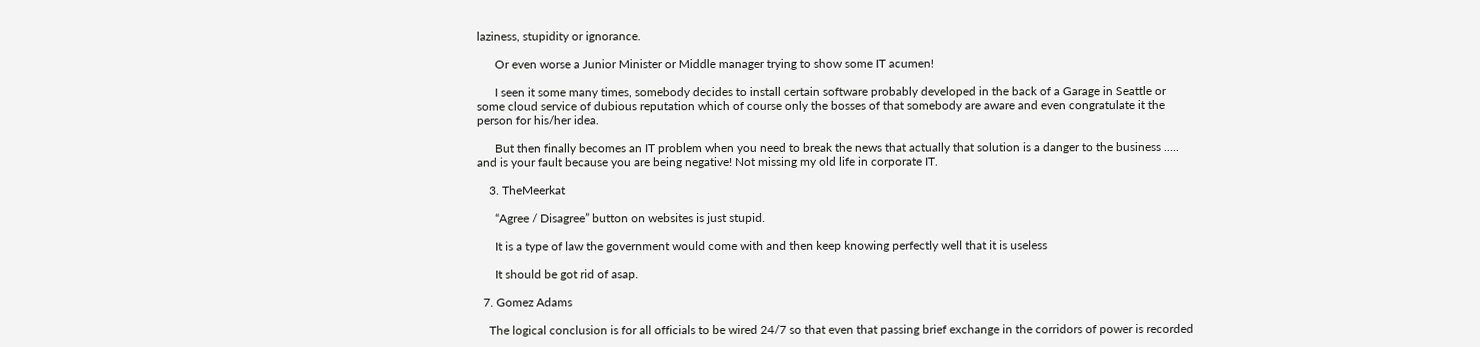laziness, stupidity or ignorance.

      Or even worse a Junior Minister or Middle manager trying to show some IT acumen!

      I seen it some many times, somebody decides to install certain software probably developed in the back of a Garage in Seattle or some cloud service of dubious reputation which of course only the bosses of that somebody are aware and even congratulate it the person for his/her idea.

      But then finally becomes an IT problem when you need to break the news that actually that solution is a danger to the business ..... and is your fault because you are being negative! Not missing my old life in corporate IT.

    3. TheMeerkat

      “Agree / Disagree” button on websites is just stupid.

      It is a type of law the government would come with and then keep knowing perfectly well that it is useless

      It should be got rid of asap.

  7. Gomez Adams

    The logical conclusion is for all officials to be wired 24/7 so that even that passing brief exchange in the corridors of power is recorded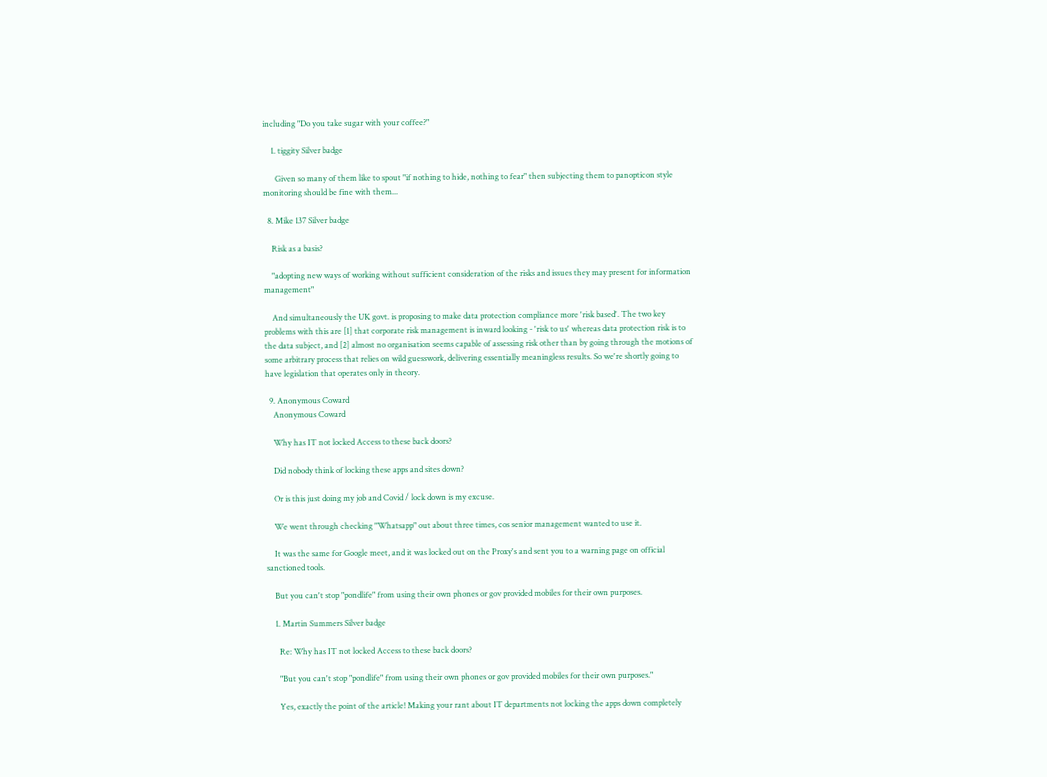including "Do you take sugar with your coffee?"

    1. tiggity Silver badge

      Given so many of them like to spout "if nothing to hide, nothing to fear" then subjecting them to panopticon style monitoring should be fine with them...

  8. Mike 137 Silver badge

    Risk as a basis?

    "adopting new ways of working without sufficient consideration of the risks and issues they may present for information management"

    And simultaneously the UK govt. is proposing to make data protection compliance more 'risk based'. The two key problems with this are [1] that corporate risk management is inward looking - 'risk to us' whereas data protection risk is to the data subject, and [2] almost no organisation seems capable of assessing risk other than by going through the motions of some arbitrary process that relies on wild guesswork, delivering essentially meaningless results. So we're shortly going to have legislation that operates only in theory.

  9. Anonymous Coward
    Anonymous Coward

    Why has IT not locked Access to these back doors?

    Did nobody think of locking these apps and sites down?

    Or is this just doing my job and Covid / lock down is my excuse.

    We went through checking "Whatsapp" out about three times, cos senior management wanted to use it.

    It was the same for Google meet, and it was locked out on the Proxy's and sent you to a warning page on official sanctioned tools.

    But you can't stop "pondlife" from using their own phones or gov provided mobiles for their own purposes.

    1. Martin Summers Silver badge

      Re: Why has IT not locked Access to these back doors?

      "But you can't stop "pondlife" from using their own phones or gov provided mobiles for their own purposes."

      Yes, exactly the point of the article! Making your rant about IT departments not locking the apps down completely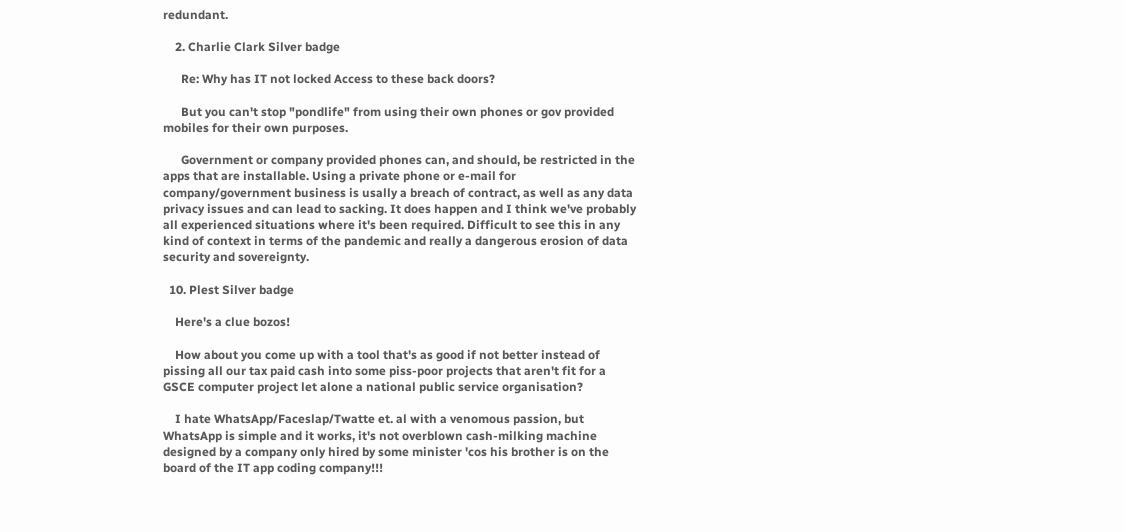redundant.

    2. Charlie Clark Silver badge

      Re: Why has IT not locked Access to these back doors?

      But you can't stop "pondlife" from using their own phones or gov provided mobiles for their own purposes.

      Government or company provided phones can, and should, be restricted in the apps that are installable. Using a private phone or e-mail for company/government business is usally a breach of contract, as well as any data privacy issues and can lead to sacking. It does happen and I think we've probably all experienced situations where it's been required. Difficult to see this in any kind of context in terms of the pandemic and really a dangerous erosion of data security and sovereignty.

  10. Plest Silver badge

    Here's a clue bozos!

    How about you come up with a tool that's as good if not better instead of pissing all our tax paid cash into some piss-poor projects that aren't fit for a GSCE computer project let alone a national public service organisation?

    I hate WhatsApp/Faceslap/Twatte et. al with a venomous passion, but WhatsApp is simple and it works, it's not overblown cash-milking machine designed by a company only hired by some minister 'cos his brother is on the board of the IT app coding company!!!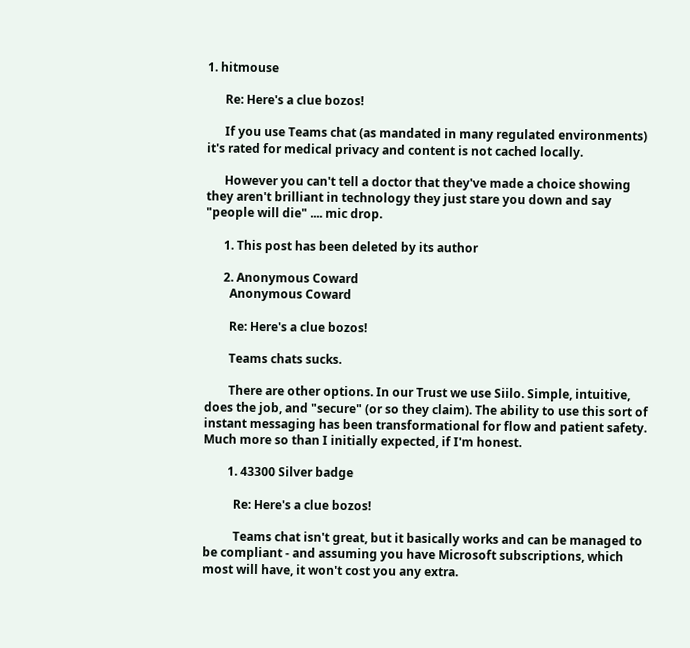1. hitmouse

      Re: Here's a clue bozos!

      If you use Teams chat (as mandated in many regulated environments) it's rated for medical privacy and content is not cached locally.

      However you can't tell a doctor that they've made a choice showing they aren't brilliant in technology they just stare you down and say "people will die" .... mic drop.

      1. This post has been deleted by its author

      2. Anonymous Coward
        Anonymous Coward

        Re: Here's a clue bozos!

        Teams chats sucks.

        There are other options. In our Trust we use Siilo. Simple, intuitive, does the job, and "secure" (or so they claim). The ability to use this sort of instant messaging has been transformational for flow and patient safety. Much more so than I initially expected, if I'm honest.

        1. 43300 Silver badge

          Re: Here's a clue bozos!

          Teams chat isn't great, but it basically works and can be managed to be compliant - and assuming you have Microsoft subscriptions, which most will have, it won't cost you any extra.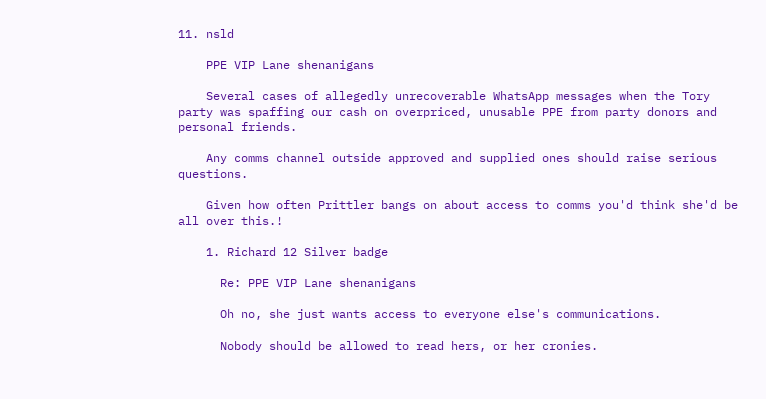11. nsld

    PPE VIP Lane shenanigans

    Several cases of allegedly unrecoverable WhatsApp messages when the Tory party was spaffing our cash on overpriced, unusable PPE from party donors and personal friends.

    Any comms channel outside approved and supplied ones should raise serious questions.

    Given how often Prittler bangs on about access to comms you'd think she'd be all over this.!

    1. Richard 12 Silver badge

      Re: PPE VIP Lane shenanigans

      Oh no, she just wants access to everyone else's communications.

      Nobody should be allowed to read hers, or her cronies.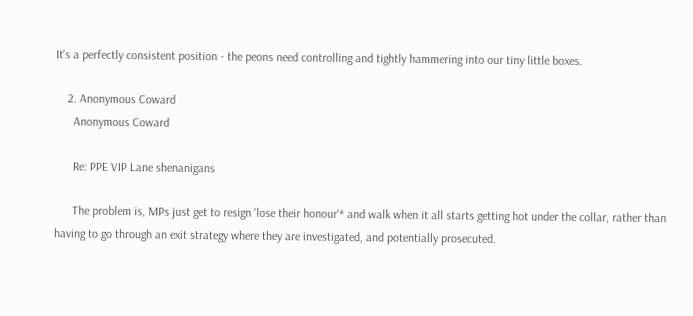It's a perfectly consistent position - the peons need controlling and tightly hammering into our tiny little boxes.

    2. Anonymous Coward
      Anonymous Coward

      Re: PPE VIP Lane shenanigans

      The problem is, MPs just get to resign 'lose their honour'* and walk when it all starts getting hot under the collar, rather than having to go through an exit strategy where they are investigated, and potentially prosecuted.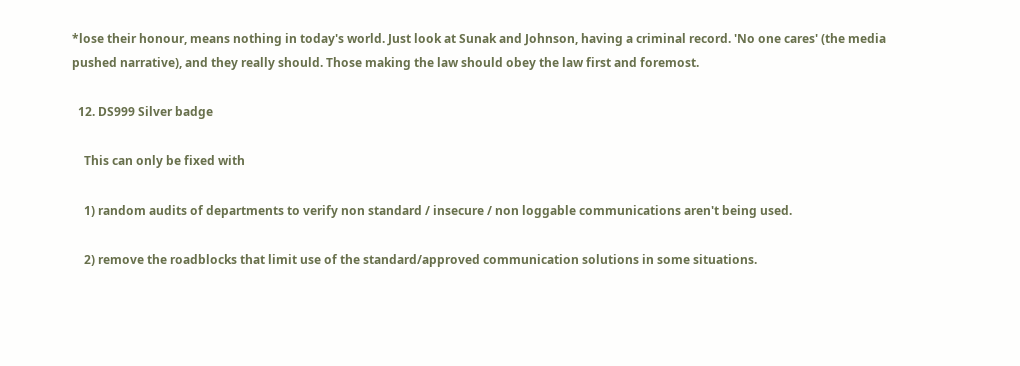*lose their honour, means nothing in today's world. Just look at Sunak and Johnson, having a criminal record. 'No one cares' (the media pushed narrative), and they really should. Those making the law should obey the law first and foremost.

  12. DS999 Silver badge

    This can only be fixed with

    1) random audits of departments to verify non standard / insecure / non loggable communications aren't being used.

    2) remove the roadblocks that limit use of the standard/approved communication solutions in some situations.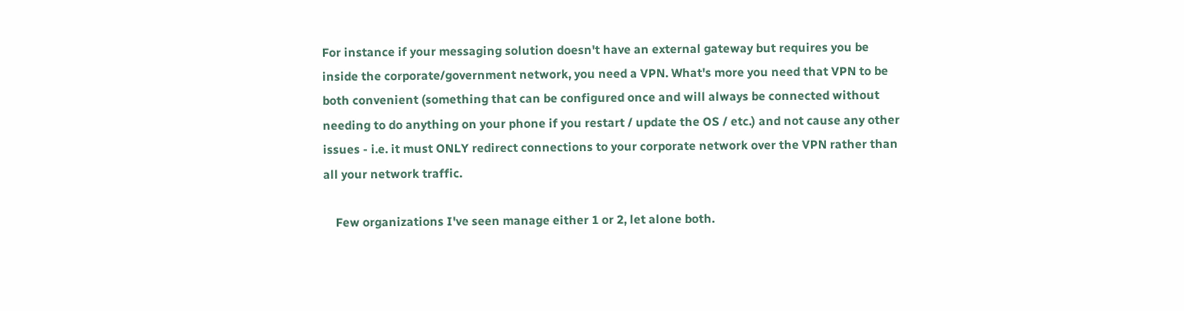For instance if your messaging solution doesn't have an external gateway but requires you be inside the corporate/government network, you need a VPN. What's more you need that VPN to be both convenient (something that can be configured once and will always be connected without needing to do anything on your phone if you restart / update the OS / etc.) and not cause any other issues - i.e. it must ONLY redirect connections to your corporate network over the VPN rather than all your network traffic.

    Few organizations I've seen manage either 1 or 2, let alone both.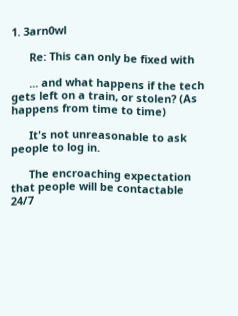1. 3arn0wl

      Re: This can only be fixed with

      ... and what happens if the tech gets left on a train, or stolen? (As happens from time to time)

      It's not unreasonable to ask people to log in.

      The encroaching expectation that people will be contactable 24/7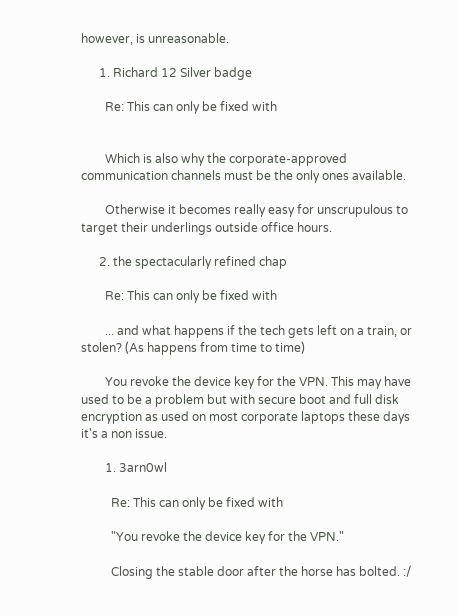however, is unreasonable.

      1. Richard 12 Silver badge

        Re: This can only be fixed with


        Which is also why the corporate-approved communication channels must be the only ones available.

        Otherwise it becomes really easy for unscrupulous to target their underlings outside office hours.

      2. the spectacularly refined chap

        Re: This can only be fixed with

        ... and what happens if the tech gets left on a train, or stolen? (As happens from time to time)

        You revoke the device key for the VPN. This may have used to be a problem but with secure boot and full disk encryption as used on most corporate laptops these days it's a non issue.

        1. 3arn0wl

          Re: This can only be fixed with

          "You revoke the device key for the VPN."

          Closing the stable door after the horse has bolted. :/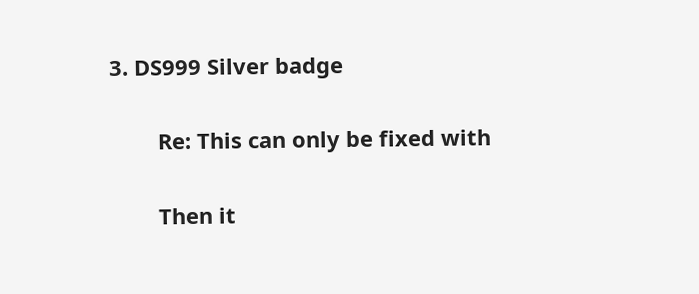3. DS999 Silver badge

        Re: This can only be fixed with

        Then it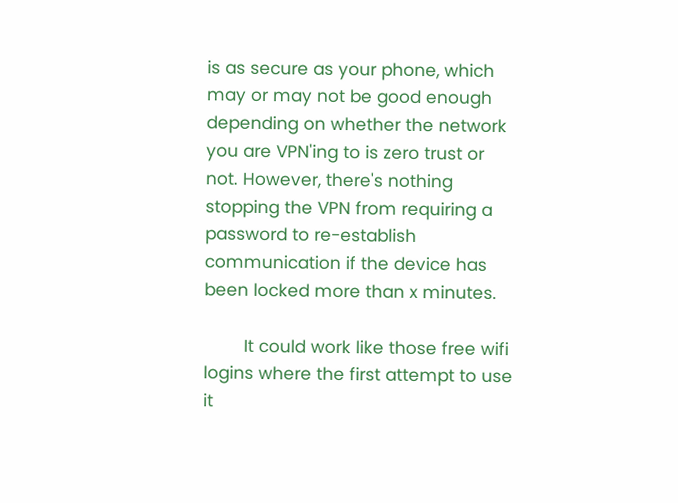is as secure as your phone, which may or may not be good enough depending on whether the network you are VPN'ing to is zero trust or not. However, there's nothing stopping the VPN from requiring a password to re-establish communication if the device has been locked more than x minutes.

        It could work like those free wifi logins where the first attempt to use it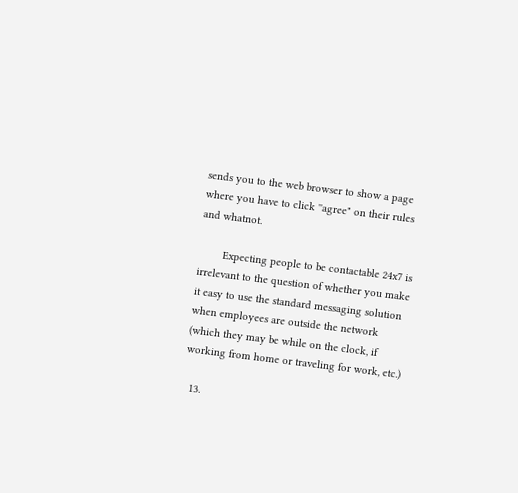sends you to the web browser to show a page where you have to click ''agree" on their rules and whatnot.

        Expecting people to be contactable 24x7 is irrelevant to the question of whether you make it easy to use the standard messaging solution when employees are outside the network (which they may be while on the clock, if working from home or traveling for work, etc.)

  13.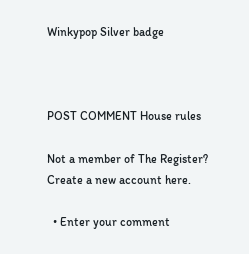Winkypop Silver badge



POST COMMENT House rules

Not a member of The Register? Create a new account here.

  • Enter your comment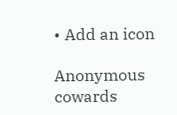• Add an icon

Anonymous cowards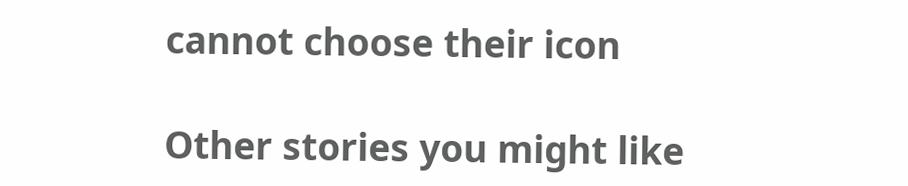cannot choose their icon

Other stories you might like